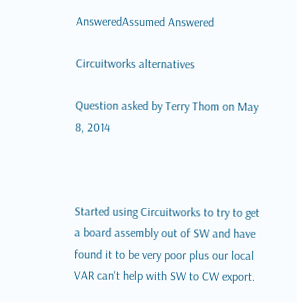AnsweredAssumed Answered

Circuitworks alternatives

Question asked by Terry Thom on May 8, 2014



Started using Circuitworks to try to get a board assembly out of SW and have found it to be very poor plus our local VAR can't help with SW to CW export.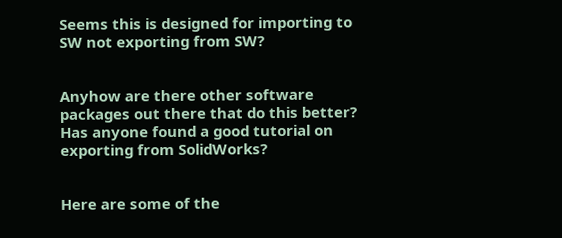Seems this is designed for importing to SW not exporting from SW?


Anyhow are there other software packages out there that do this better?  Has anyone found a good tutorial on exporting from SolidWorks?


Here are some of the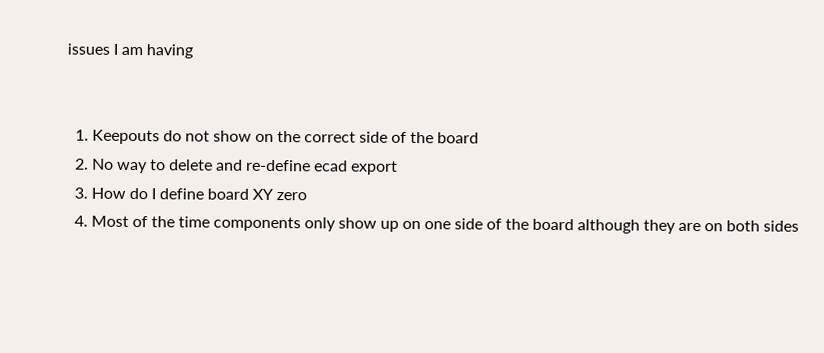issues I am having


  1. Keepouts do not show on the correct side of the board
  2. No way to delete and re-define ecad export
  3. How do I define board XY zero
  4. Most of the time components only show up on one side of the board although they are on both sides